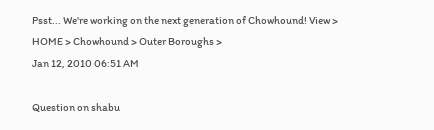Psst... We're working on the next generation of Chowhound! View >
HOME > Chowhound > Outer Boroughs >
Jan 12, 2010 06:51 AM

Question on shabu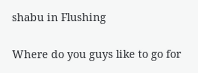shabu in Flushing

Where do you guys like to go for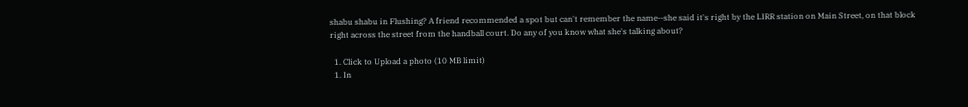shabu shabu in Flushing? A friend recommended a spot but can't remember the name--she said it's right by the LIRR station on Main Street, on that block right across the street from the handball court. Do any of you know what she's talking about?

  1. Click to Upload a photo (10 MB limit)
  1. In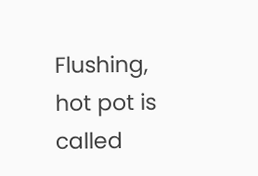Flushing, hot pot is called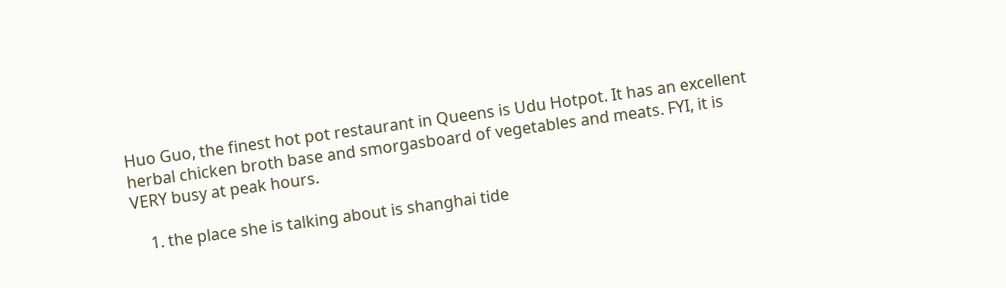Huo Guo, the finest hot pot restaurant in Queens is Udu Hotpot. It has an excellent herbal chicken broth base and smorgasboard of vegetables and meats. FYI, it is VERY busy at peak hours.

    1. the place she is talking about is shanghai tide